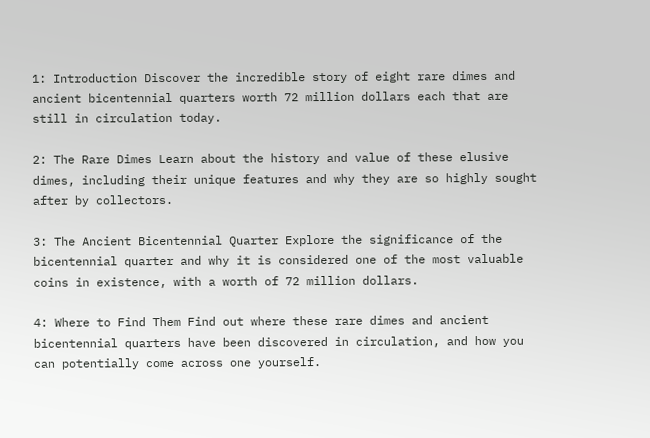1: Introduction Discover the incredible story of eight rare dimes and ancient bicentennial quarters worth 72 million dollars each that are still in circulation today.

2: The Rare Dimes Learn about the history and value of these elusive dimes, including their unique features and why they are so highly sought after by collectors.

3: The Ancient Bicentennial Quarter Explore the significance of the bicentennial quarter and why it is considered one of the most valuable coins in existence, with a worth of 72 million dollars.

4: Where to Find Them Find out where these rare dimes and ancient bicentennial quarters have been discovered in circulation, and how you can potentially come across one yourself.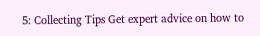5: Collecting Tips Get expert advice on how to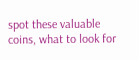spot these valuable coins, what to look for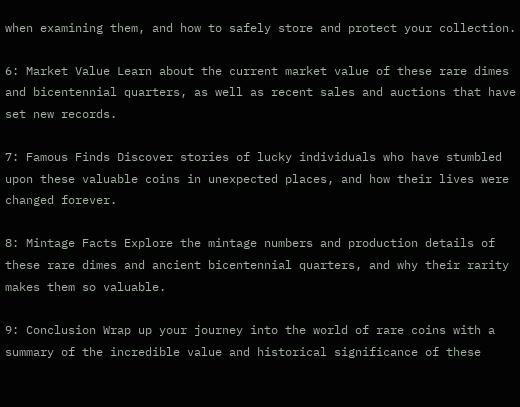when examining them, and how to safely store and protect your collection.

6: Market Value Learn about the current market value of these rare dimes and bicentennial quarters, as well as recent sales and auctions that have set new records.

7: Famous Finds Discover stories of lucky individuals who have stumbled upon these valuable coins in unexpected places, and how their lives were changed forever.

8: Mintage Facts Explore the mintage numbers and production details of these rare dimes and ancient bicentennial quarters, and why their rarity makes them so valuable.

9: Conclusion Wrap up your journey into the world of rare coins with a summary of the incredible value and historical significance of these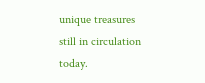unique treasures still in circulation today.